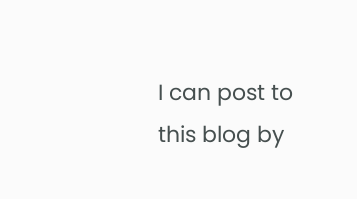I can post to this blog by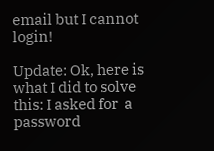email but I cannot login!

Update: Ok, here is what I did to solve this: I asked for  a password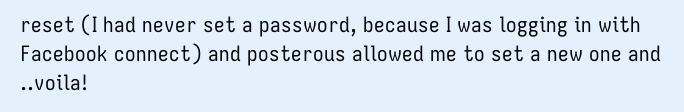reset (I had never set a password, because I was logging in with Facebook connect) and posterous allowed me to set a new one and ..voila!